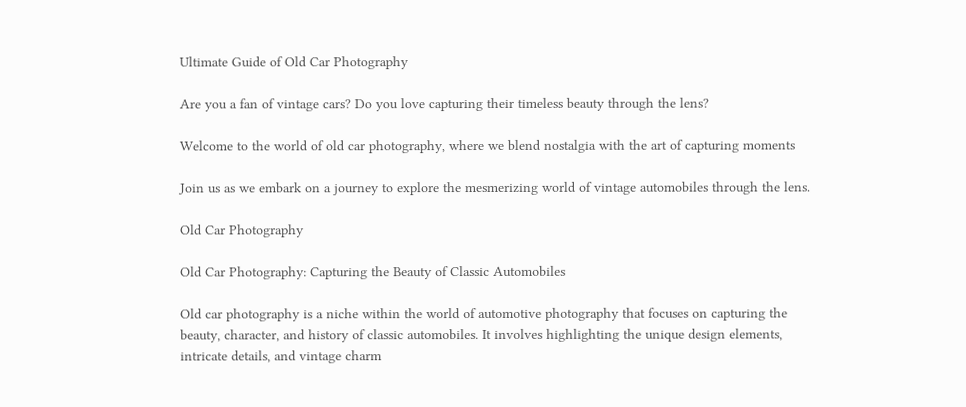Ultimate Guide of Old Car Photography

Are you a fan of vintage cars? Do you love capturing their timeless beauty through the lens?

Welcome to the world of old car photography, where we blend nostalgia with the art of capturing moments

Join us as we embark on a journey to explore the mesmerizing world of vintage automobiles through the lens.

Old Car Photography

Old Car Photography: Capturing the Beauty of Classic Automobiles

Old car photography is a niche within the world of automotive photography that focuses on capturing the beauty, character, and history of classic automobiles. It involves highlighting the unique design elements, intricate details, and vintage charm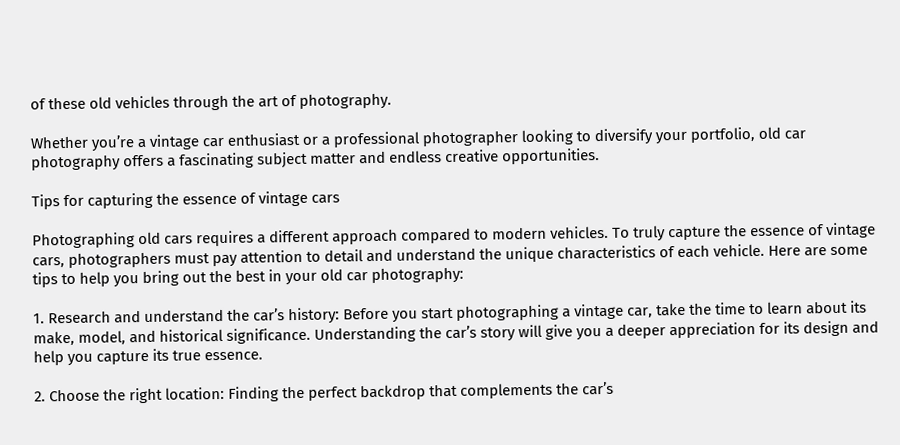of these old vehicles through the art of photography.

Whether you’re a vintage car enthusiast or a professional photographer looking to diversify your portfolio, old car photography offers a fascinating subject matter and endless creative opportunities.

Tips for capturing the essence of vintage cars

Photographing old cars requires a different approach compared to modern vehicles. To truly capture the essence of vintage cars, photographers must pay attention to detail and understand the unique characteristics of each vehicle. Here are some tips to help you bring out the best in your old car photography:

1. Research and understand the car’s history: Before you start photographing a vintage car, take the time to learn about its make, model, and historical significance. Understanding the car’s story will give you a deeper appreciation for its design and help you capture its true essence.

2. Choose the right location: Finding the perfect backdrop that complements the car’s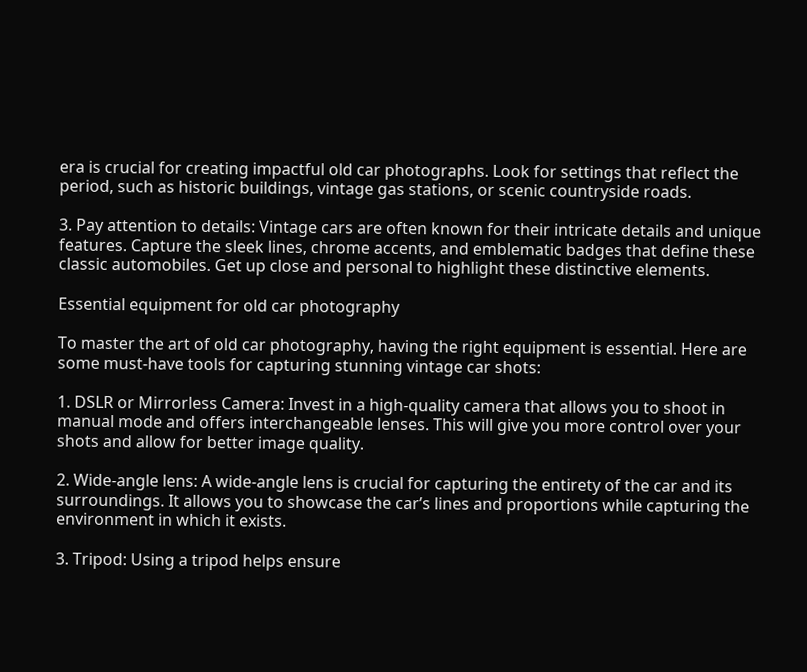era is crucial for creating impactful old car photographs. Look for settings that reflect the period, such as historic buildings, vintage gas stations, or scenic countryside roads.

3. Pay attention to details: Vintage cars are often known for their intricate details and unique features. Capture the sleek lines, chrome accents, and emblematic badges that define these classic automobiles. Get up close and personal to highlight these distinctive elements.

Essential equipment for old car photography

To master the art of old car photography, having the right equipment is essential. Here are some must-have tools for capturing stunning vintage car shots:

1. DSLR or Mirrorless Camera: Invest in a high-quality camera that allows you to shoot in manual mode and offers interchangeable lenses. This will give you more control over your shots and allow for better image quality.

2. Wide-angle lens: A wide-angle lens is crucial for capturing the entirety of the car and its surroundings. It allows you to showcase the car’s lines and proportions while capturing the environment in which it exists.

3. Tripod: Using a tripod helps ensure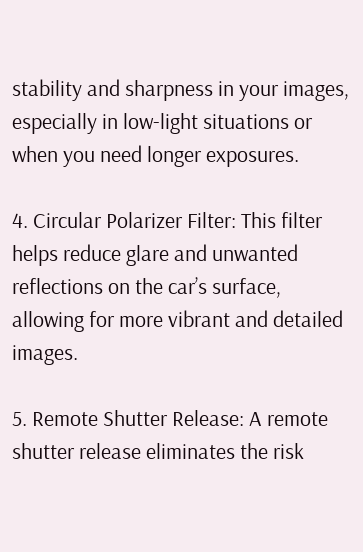stability and sharpness in your images, especially in low-light situations or when you need longer exposures.

4. Circular Polarizer Filter: This filter helps reduce glare and unwanted reflections on the car’s surface, allowing for more vibrant and detailed images.

5. Remote Shutter Release: A remote shutter release eliminates the risk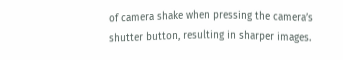of camera shake when pressing the camera’s shutter button, resulting in sharper images.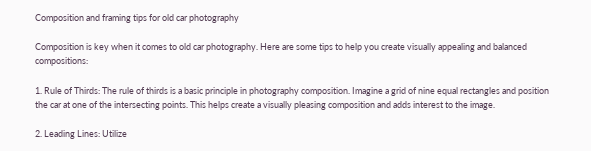Composition and framing tips for old car photography

Composition is key when it comes to old car photography. Here are some tips to help you create visually appealing and balanced compositions:

1. Rule of Thirds: The rule of thirds is a basic principle in photography composition. Imagine a grid of nine equal rectangles and position the car at one of the intersecting points. This helps create a visually pleasing composition and adds interest to the image.

2. Leading Lines: Utilize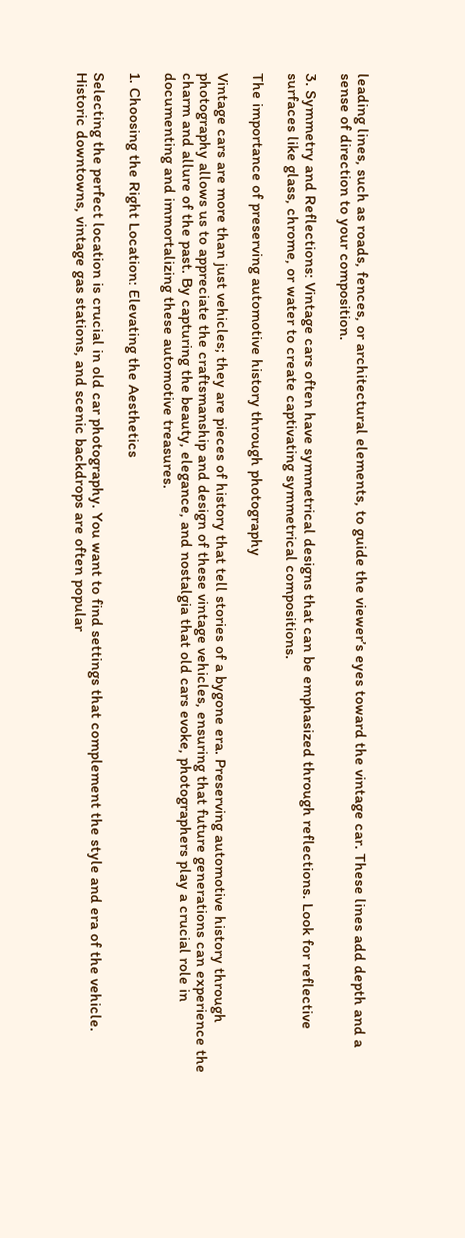leading lines, such as roads, fences, or architectural elements, to guide the viewer’s eyes toward the vintage car. These lines add depth and a sense of direction to your composition.

3. Symmetry and Reflections: Vintage cars often have symmetrical designs that can be emphasized through reflections. Look for reflective surfaces like glass, chrome, or water to create captivating symmetrical compositions.

The importance of preserving automotive history through photography

Vintage cars are more than just vehicles; they are pieces of history that tell stories of a bygone era. Preserving automotive history through photography allows us to appreciate the craftsmanship and design of these vintage vehicles, ensuring that future generations can experience the charm and allure of the past. By capturing the beauty, elegance, and nostalgia that old cars evoke, photographers play a crucial role in documenting and immortalizing these automotive treasures.

1. Choosing the Right Location: Elevating the Aesthetics

Selecting the perfect location is crucial in old car photography. You want to find settings that complement the style and era of the vehicle. Historic downtowns, vintage gas stations, and scenic backdrops are often popular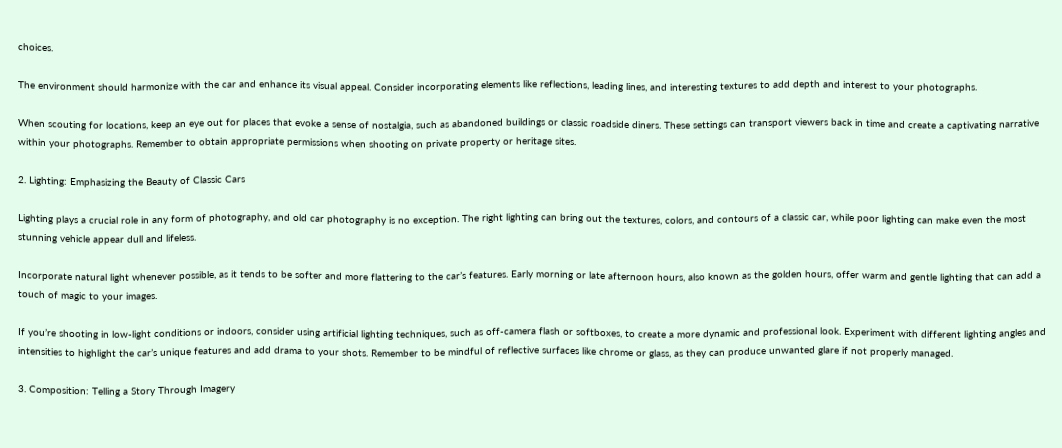choices.

The environment should harmonize with the car and enhance its visual appeal. Consider incorporating elements like reflections, leading lines, and interesting textures to add depth and interest to your photographs.

When scouting for locations, keep an eye out for places that evoke a sense of nostalgia, such as abandoned buildings or classic roadside diners. These settings can transport viewers back in time and create a captivating narrative within your photographs. Remember to obtain appropriate permissions when shooting on private property or heritage sites.

2. Lighting: Emphasizing the Beauty of Classic Cars

Lighting plays a crucial role in any form of photography, and old car photography is no exception. The right lighting can bring out the textures, colors, and contours of a classic car, while poor lighting can make even the most stunning vehicle appear dull and lifeless.

Incorporate natural light whenever possible, as it tends to be softer and more flattering to the car’s features. Early morning or late afternoon hours, also known as the golden hours, offer warm and gentle lighting that can add a touch of magic to your images.

If you’re shooting in low-light conditions or indoors, consider using artificial lighting techniques, such as off-camera flash or softboxes, to create a more dynamic and professional look. Experiment with different lighting angles and intensities to highlight the car’s unique features and add drama to your shots. Remember to be mindful of reflective surfaces like chrome or glass, as they can produce unwanted glare if not properly managed.

3. Composition: Telling a Story Through Imagery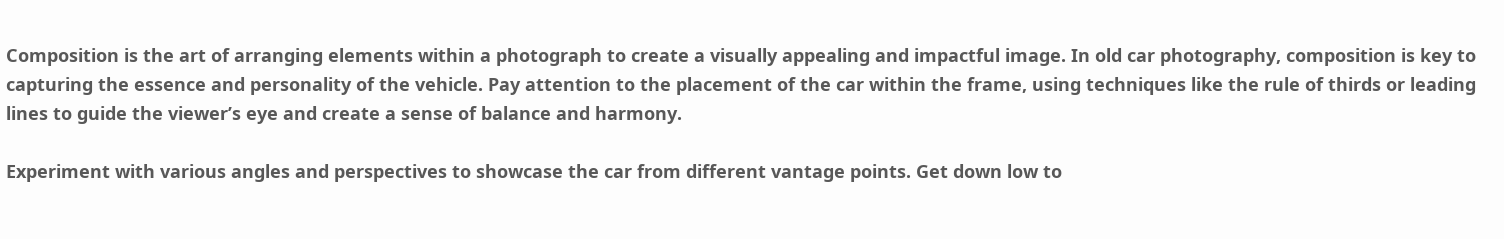Composition is the art of arranging elements within a photograph to create a visually appealing and impactful image. In old car photography, composition is key to capturing the essence and personality of the vehicle. Pay attention to the placement of the car within the frame, using techniques like the rule of thirds or leading lines to guide the viewer’s eye and create a sense of balance and harmony.

Experiment with various angles and perspectives to showcase the car from different vantage points. Get down low to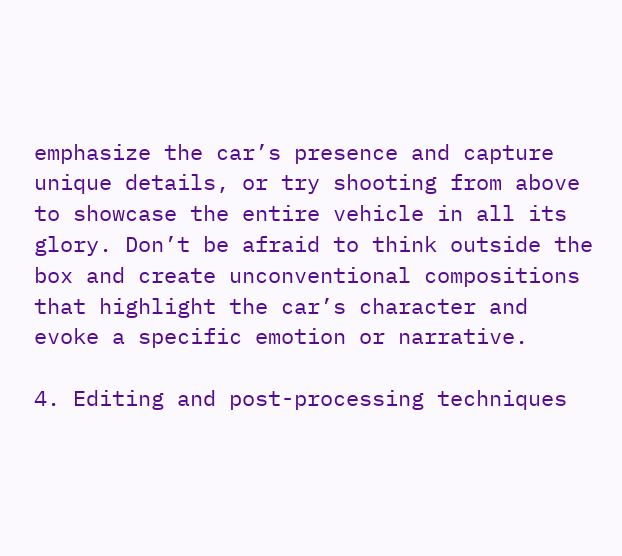emphasize the car’s presence and capture unique details, or try shooting from above to showcase the entire vehicle in all its glory. Don’t be afraid to think outside the box and create unconventional compositions that highlight the car’s character and evoke a specific emotion or narrative.

4. Editing and post-processing techniques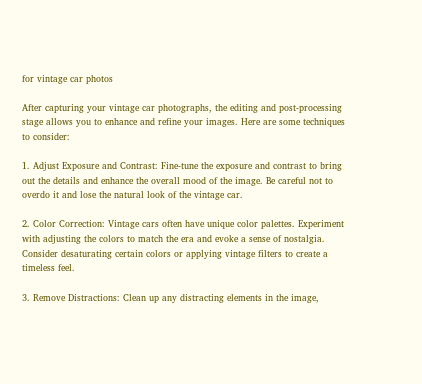for vintage car photos

After capturing your vintage car photographs, the editing and post-processing stage allows you to enhance and refine your images. Here are some techniques to consider:

1. Adjust Exposure and Contrast: Fine-tune the exposure and contrast to bring out the details and enhance the overall mood of the image. Be careful not to overdo it and lose the natural look of the vintage car.

2. Color Correction: Vintage cars often have unique color palettes. Experiment with adjusting the colors to match the era and evoke a sense of nostalgia. Consider desaturating certain colors or applying vintage filters to create a timeless feel.

3. Remove Distractions: Clean up any distracting elements in the image,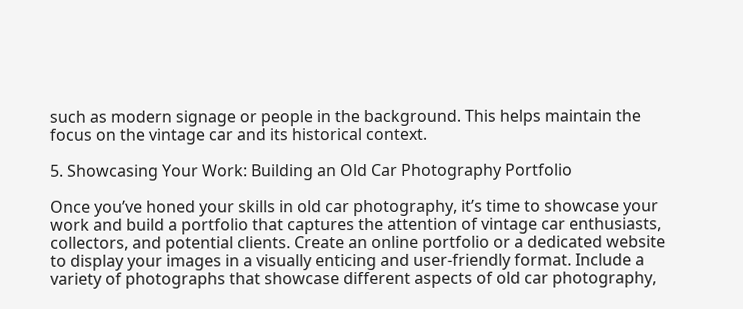such as modern signage or people in the background. This helps maintain the focus on the vintage car and its historical context.

5. Showcasing Your Work: Building an Old Car Photography Portfolio

Once you’ve honed your skills in old car photography, it’s time to showcase your work and build a portfolio that captures the attention of vintage car enthusiasts, collectors, and potential clients. Create an online portfolio or a dedicated website to display your images in a visually enticing and user-friendly format. Include a variety of photographs that showcase different aspects of old car photography,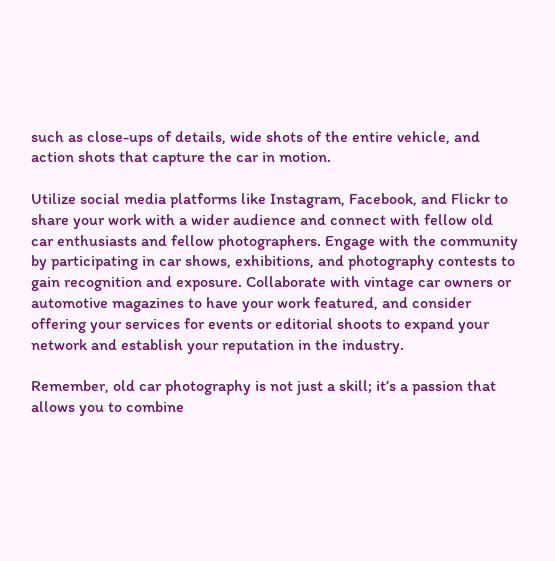such as close-ups of details, wide shots of the entire vehicle, and action shots that capture the car in motion.

Utilize social media platforms like Instagram, Facebook, and Flickr to share your work with a wider audience and connect with fellow old car enthusiasts and fellow photographers. Engage with the community by participating in car shows, exhibitions, and photography contests to gain recognition and exposure. Collaborate with vintage car owners or automotive magazines to have your work featured, and consider offering your services for events or editorial shoots to expand your network and establish your reputation in the industry.

Remember, old car photography is not just a skill; it’s a passion that allows you to combine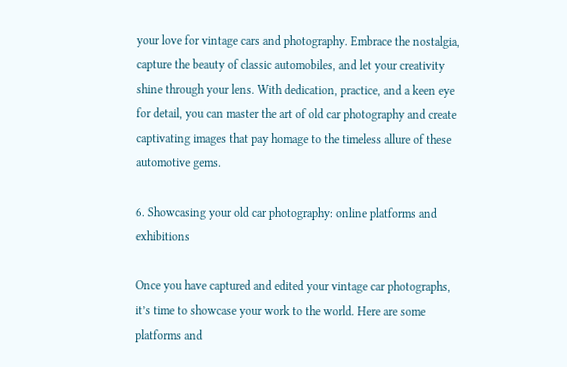your love for vintage cars and photography. Embrace the nostalgia, capture the beauty of classic automobiles, and let your creativity shine through your lens. With dedication, practice, and a keen eye for detail, you can master the art of old car photography and create captivating images that pay homage to the timeless allure of these automotive gems.

6. Showcasing your old car photography: online platforms and exhibitions

Once you have captured and edited your vintage car photographs, it’s time to showcase your work to the world. Here are some platforms and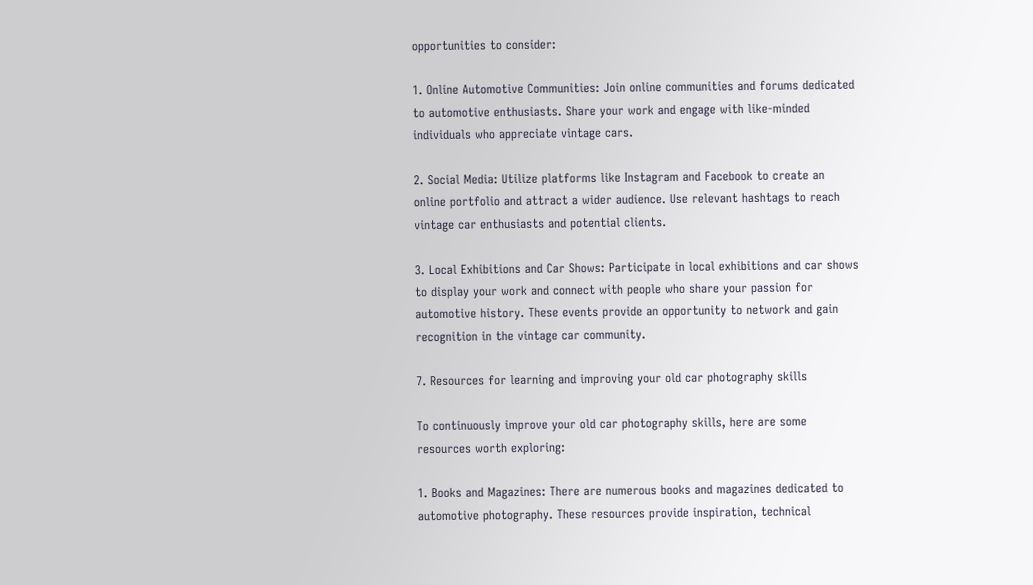opportunities to consider:

1. Online Automotive Communities: Join online communities and forums dedicated to automotive enthusiasts. Share your work and engage with like-minded individuals who appreciate vintage cars.

2. Social Media: Utilize platforms like Instagram and Facebook to create an online portfolio and attract a wider audience. Use relevant hashtags to reach vintage car enthusiasts and potential clients.

3. Local Exhibitions and Car Shows: Participate in local exhibitions and car shows to display your work and connect with people who share your passion for automotive history. These events provide an opportunity to network and gain recognition in the vintage car community.

7. Resources for learning and improving your old car photography skills

To continuously improve your old car photography skills, here are some resources worth exploring:

1. Books and Magazines: There are numerous books and magazines dedicated to automotive photography. These resources provide inspiration, technical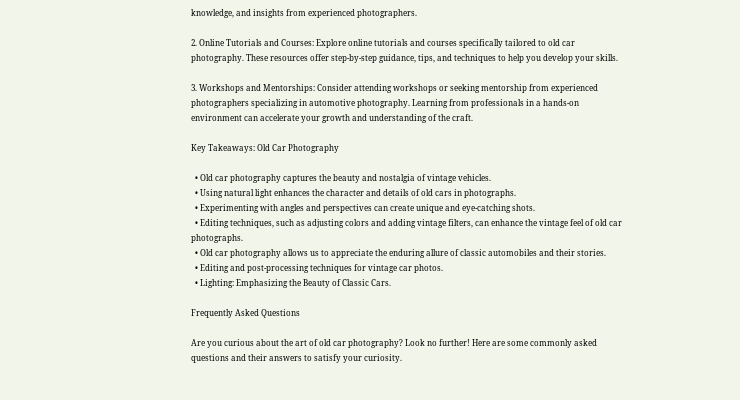knowledge, and insights from experienced photographers.

2. Online Tutorials and Courses: Explore online tutorials and courses specifically tailored to old car photography. These resources offer step-by-step guidance, tips, and techniques to help you develop your skills.

3. Workshops and Mentorships: Consider attending workshops or seeking mentorship from experienced photographers specializing in automotive photography. Learning from professionals in a hands-on environment can accelerate your growth and understanding of the craft.

Key Takeaways: Old Car Photography

  • Old car photography captures the beauty and nostalgia of vintage vehicles.
  • Using natural light enhances the character and details of old cars in photographs.
  • Experimenting with angles and perspectives can create unique and eye-catching shots.
  • Editing techniques, such as adjusting colors and adding vintage filters, can enhance the vintage feel of old car photographs.
  • Old car photography allows us to appreciate the enduring allure of classic automobiles and their stories.
  • Editing and post-processing techniques for vintage car photos.
  • Lighting: Emphasizing the Beauty of Classic Cars.

Frequently Asked Questions

Are you curious about the art of old car photography? Look no further! Here are some commonly asked questions and their answers to satisfy your curiosity.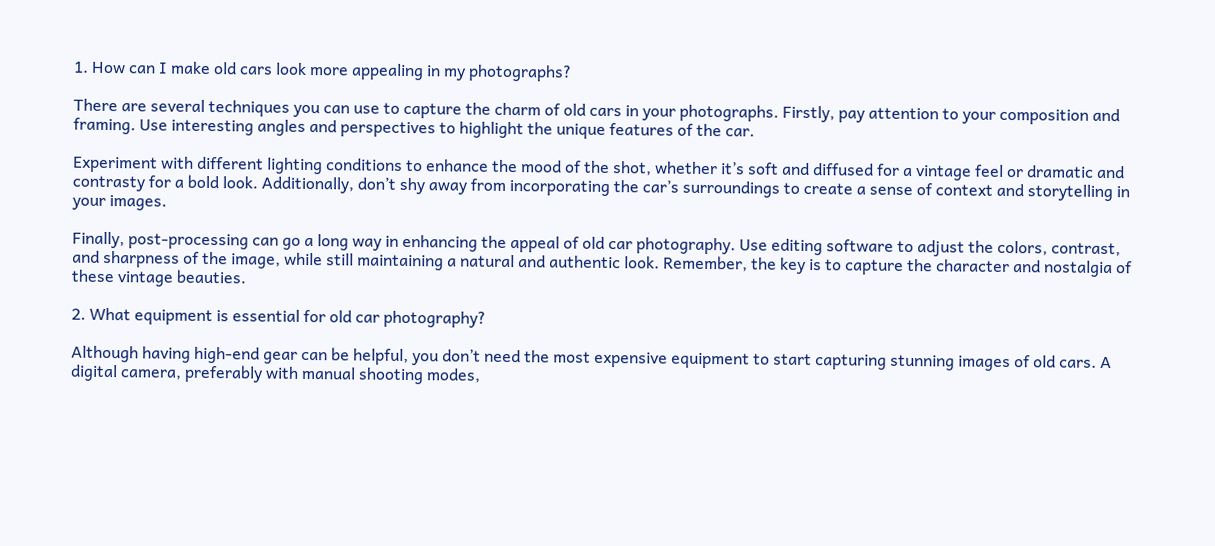1. How can I make old cars look more appealing in my photographs?

There are several techniques you can use to capture the charm of old cars in your photographs. Firstly, pay attention to your composition and framing. Use interesting angles and perspectives to highlight the unique features of the car.

Experiment with different lighting conditions to enhance the mood of the shot, whether it’s soft and diffused for a vintage feel or dramatic and contrasty for a bold look. Additionally, don’t shy away from incorporating the car’s surroundings to create a sense of context and storytelling in your images.

Finally, post-processing can go a long way in enhancing the appeal of old car photography. Use editing software to adjust the colors, contrast, and sharpness of the image, while still maintaining a natural and authentic look. Remember, the key is to capture the character and nostalgia of these vintage beauties.

2. What equipment is essential for old car photography?

Although having high-end gear can be helpful, you don’t need the most expensive equipment to start capturing stunning images of old cars. A digital camera, preferably with manual shooting modes,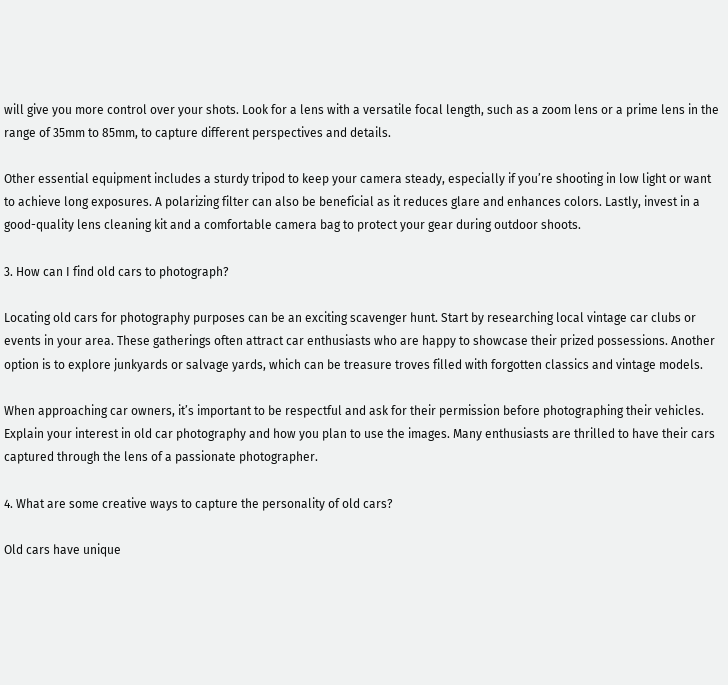will give you more control over your shots. Look for a lens with a versatile focal length, such as a zoom lens or a prime lens in the range of 35mm to 85mm, to capture different perspectives and details.

Other essential equipment includes a sturdy tripod to keep your camera steady, especially if you’re shooting in low light or want to achieve long exposures. A polarizing filter can also be beneficial as it reduces glare and enhances colors. Lastly, invest in a good-quality lens cleaning kit and a comfortable camera bag to protect your gear during outdoor shoots.

3. How can I find old cars to photograph?

Locating old cars for photography purposes can be an exciting scavenger hunt. Start by researching local vintage car clubs or events in your area. These gatherings often attract car enthusiasts who are happy to showcase their prized possessions. Another option is to explore junkyards or salvage yards, which can be treasure troves filled with forgotten classics and vintage models.

When approaching car owners, it’s important to be respectful and ask for their permission before photographing their vehicles. Explain your interest in old car photography and how you plan to use the images. Many enthusiasts are thrilled to have their cars captured through the lens of a passionate photographer.

4. What are some creative ways to capture the personality of old cars?

Old cars have unique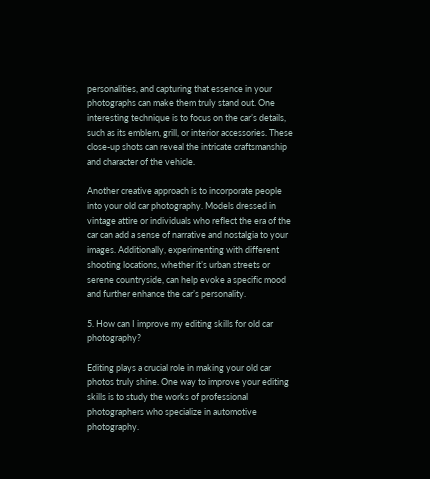personalities, and capturing that essence in your photographs can make them truly stand out. One interesting technique is to focus on the car’s details, such as its emblem, grill, or interior accessories. These close-up shots can reveal the intricate craftsmanship and character of the vehicle.

Another creative approach is to incorporate people into your old car photography. Models dressed in vintage attire or individuals who reflect the era of the car can add a sense of narrative and nostalgia to your images. Additionally, experimenting with different shooting locations, whether it’s urban streets or serene countryside, can help evoke a specific mood and further enhance the car’s personality.

5. How can I improve my editing skills for old car photography?

Editing plays a crucial role in making your old car photos truly shine. One way to improve your editing skills is to study the works of professional photographers who specialize in automotive photography.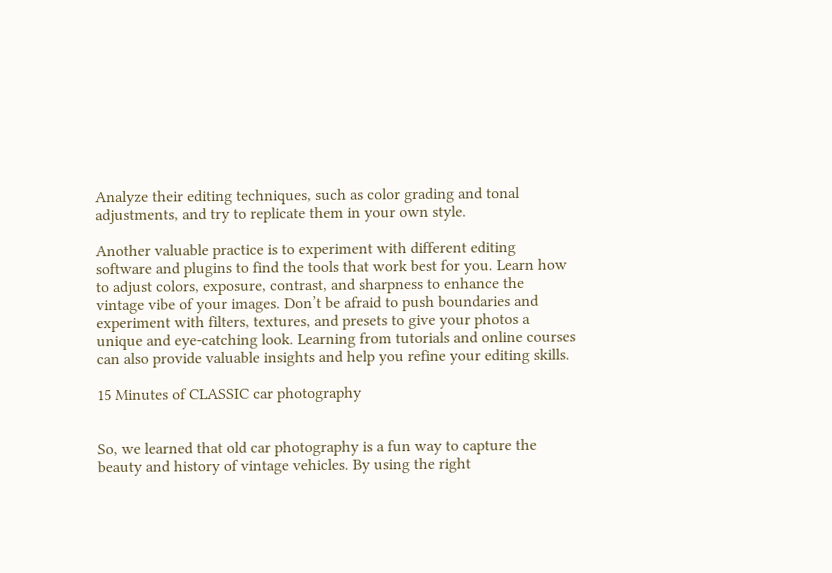Analyze their editing techniques, such as color grading and tonal adjustments, and try to replicate them in your own style.

Another valuable practice is to experiment with different editing software and plugins to find the tools that work best for you. Learn how to adjust colors, exposure, contrast, and sharpness to enhance the vintage vibe of your images. Don’t be afraid to push boundaries and experiment with filters, textures, and presets to give your photos a unique and eye-catching look. Learning from tutorials and online courses can also provide valuable insights and help you refine your editing skills.

15 Minutes of CLASSIC car photography


So, we learned that old car photography is a fun way to capture the beauty and history of vintage vehicles. By using the right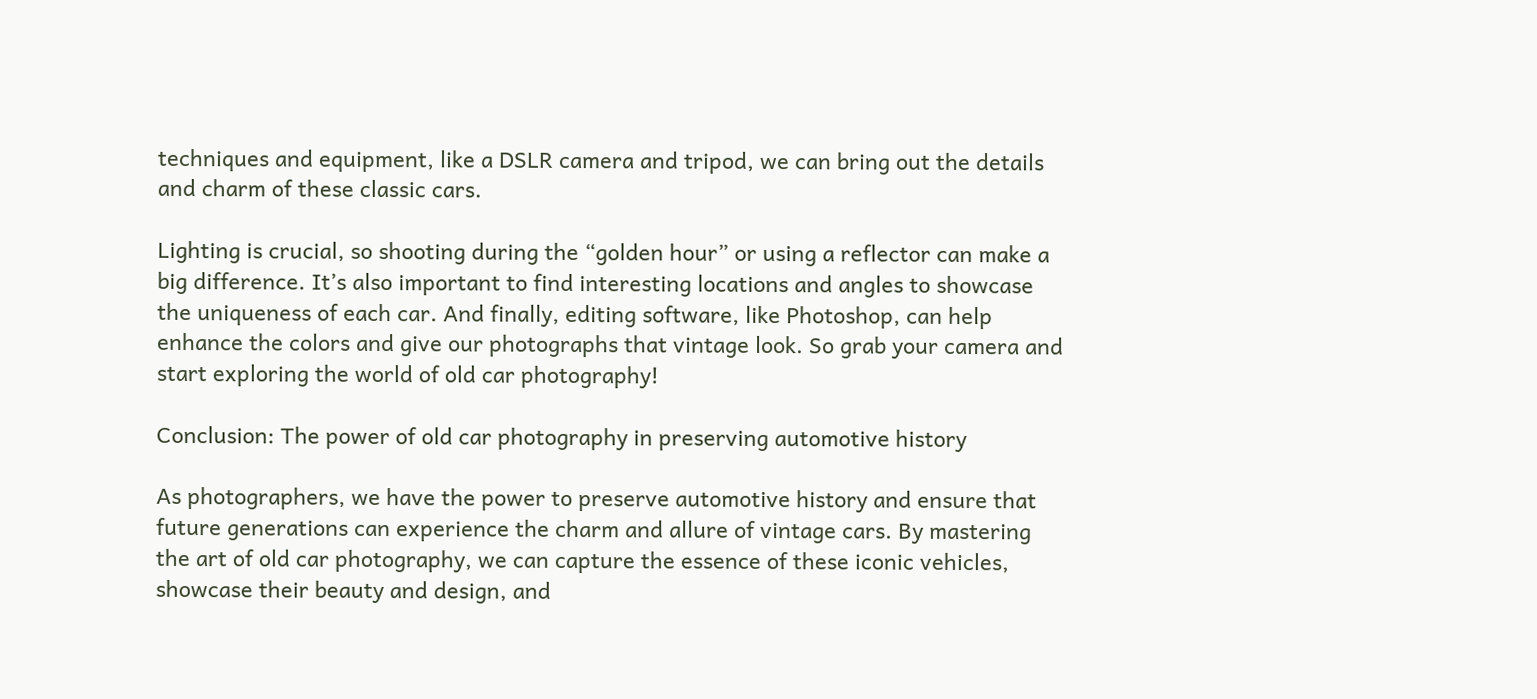techniques and equipment, like a DSLR camera and tripod, we can bring out the details and charm of these classic cars.

Lighting is crucial, so shooting during the “golden hour” or using a reflector can make a big difference. It’s also important to find interesting locations and angles to showcase the uniqueness of each car. And finally, editing software, like Photoshop, can help enhance the colors and give our photographs that vintage look. So grab your camera and start exploring the world of old car photography!

Conclusion: The power of old car photography in preserving automotive history

As photographers, we have the power to preserve automotive history and ensure that future generations can experience the charm and allure of vintage cars. By mastering the art of old car photography, we can capture the essence of these iconic vehicles, showcase their beauty and design, and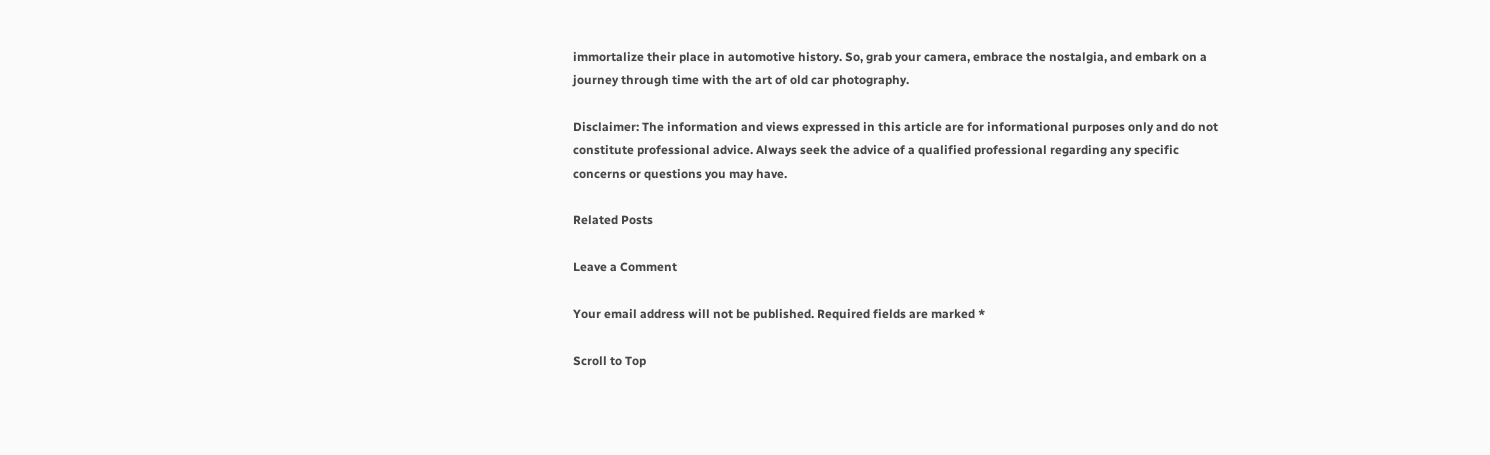immortalize their place in automotive history. So, grab your camera, embrace the nostalgia, and embark on a journey through time with the art of old car photography.

Disclaimer: The information and views expressed in this article are for informational purposes only and do not constitute professional advice. Always seek the advice of a qualified professional regarding any specific concerns or questions you may have.

Related Posts

Leave a Comment

Your email address will not be published. Required fields are marked *

Scroll to Top